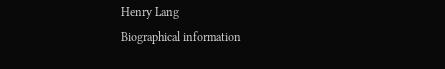Henry Lang
Biographical information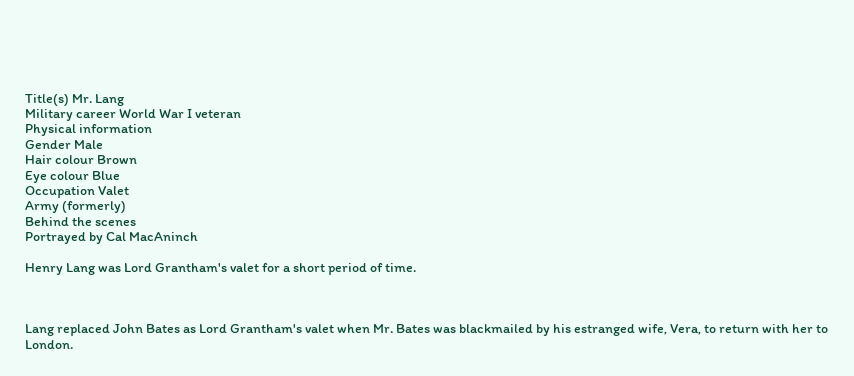Title(s) Mr. Lang
Military career World War I veteran
Physical information
Gender Male
Hair colour Brown
Eye colour Blue
Occupation Valet
Army (formerly)
Behind the scenes
Portrayed by Cal MacAninch

Henry Lang was Lord Grantham's valet for a short period of time.



Lang replaced John Bates as Lord Grantham's valet when Mr. Bates was blackmailed by his estranged wife, Vera, to return with her to London.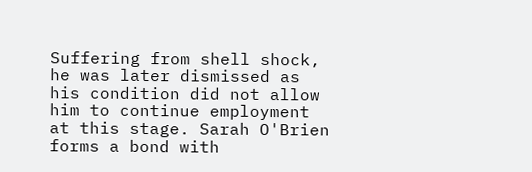Suffering from shell shock, he was later dismissed as his condition did not allow him to continue employment at this stage. Sarah O'Brien forms a bond with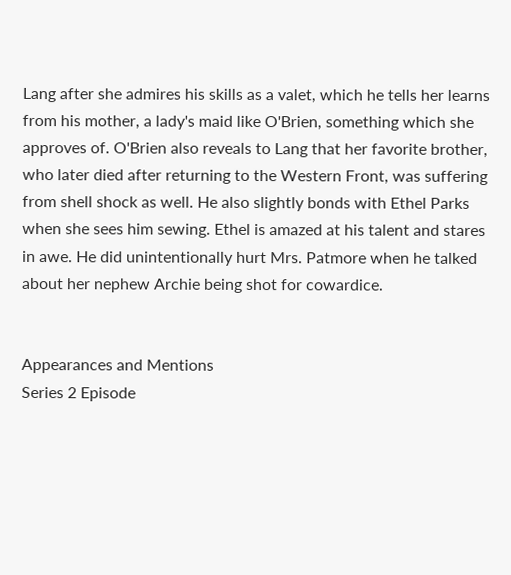Lang after she admires his skills as a valet, which he tells her learns from his mother, a lady's maid like O'Brien, something which she approves of. O'Brien also reveals to Lang that her favorite brother, who later died after returning to the Western Front, was suffering from shell shock as well. He also slightly bonds with Ethel Parks when she sees him sewing. Ethel is amazed at his talent and stares in awe. He did unintentionally hurt Mrs. Patmore when he talked about her nephew Archie being shot for cowardice.


Appearances and Mentions
Series 2 Episode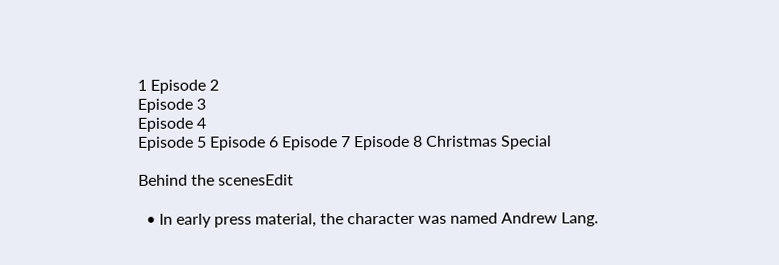1 Episode 2
Episode 3
Episode 4
Episode 5 Episode 6 Episode 7 Episode 8 Christmas Special

Behind the scenesEdit

  • In early press material, the character was named Andrew Lang.